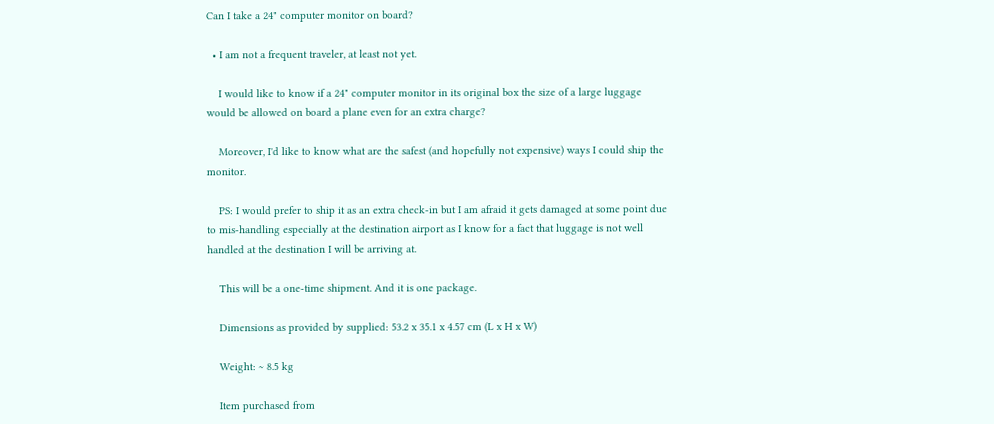Can I take a 24" computer monitor on board?

  • I am not a frequent traveler, at least not yet.

    I would like to know if a 24" computer monitor in its original box the size of a large luggage would be allowed on board a plane even for an extra charge?

    Moreover, I'd like to know what are the safest (and hopefully not expensive) ways I could ship the monitor.

    PS: I would prefer to ship it as an extra check-in but I am afraid it gets damaged at some point due to mis-handling especially at the destination airport as I know for a fact that luggage is not well handled at the destination I will be arriving at.

    This will be a one-time shipment. And it is one package.

    Dimensions as provided by supplied: 53.2 x 35.1 x 4.57 cm (L x H x W)

    Weight: ~ 8.5 kg

    Item purchased from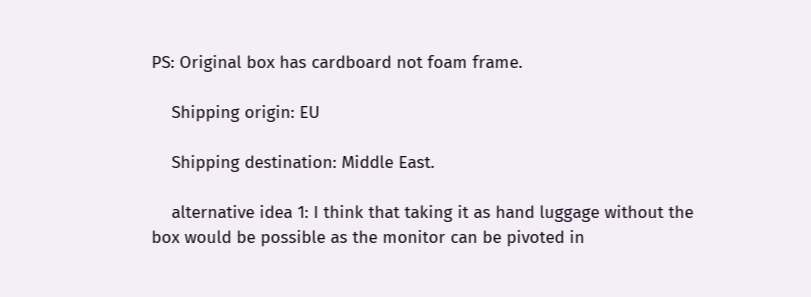PS: Original box has cardboard not foam frame.

    Shipping origin: EU

    Shipping destination: Middle East.

    alternative idea 1: I think that taking it as hand luggage without the box would be possible as the monitor can be pivoted in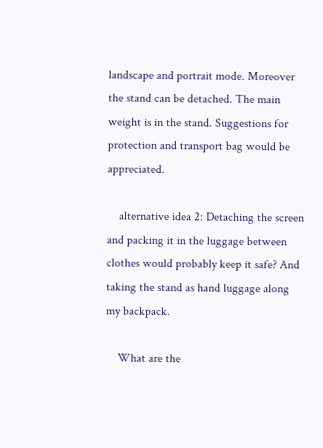landscape and portrait mode. Moreover the stand can be detached. The main weight is in the stand. Suggestions for protection and transport bag would be appreciated.

    alternative idea 2: Detaching the screen and packing it in the luggage between clothes would probably keep it safe? And taking the stand as hand luggage along my backpack.

    What are the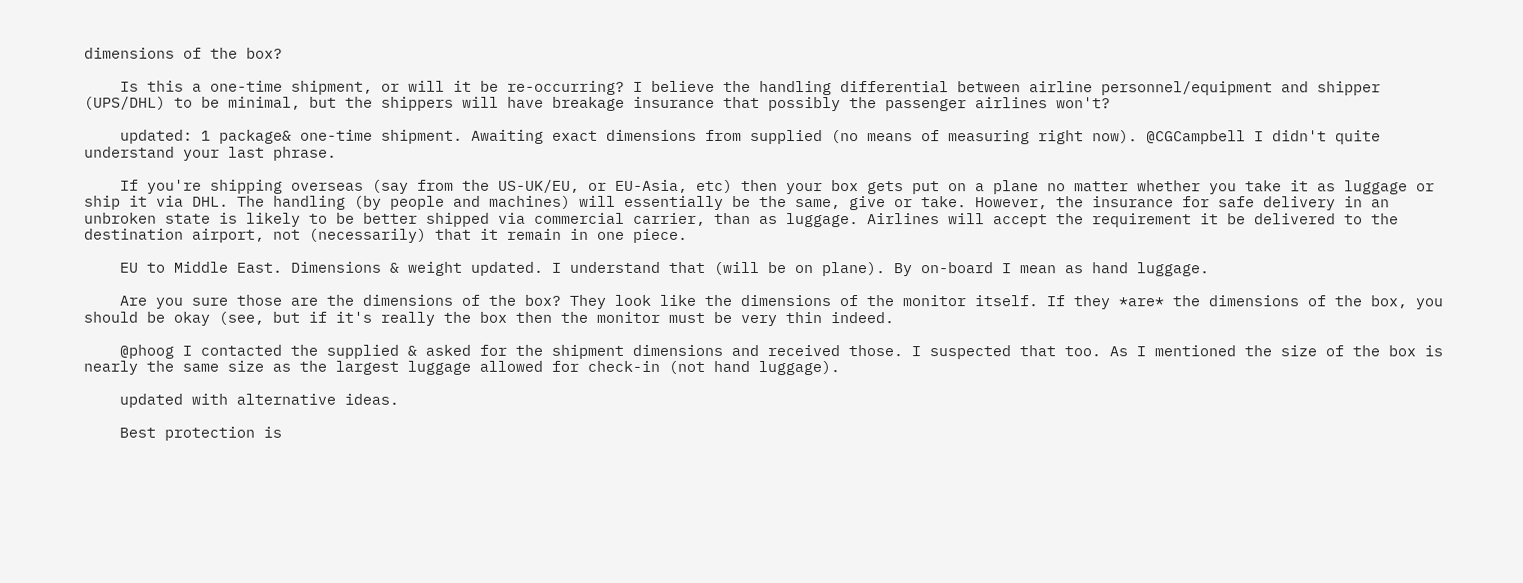dimensions of the box?

    Is this a one-time shipment, or will it be re-occurring? I believe the handling differential between airline personnel/equipment and shipper (UPS/DHL) to be minimal, but the shippers will have breakage insurance that possibly the passenger airlines won't?

    updated: 1 package& one-time shipment. Awaiting exact dimensions from supplied (no means of measuring right now). @CGCampbell I didn't quite understand your last phrase.

    If you're shipping overseas (say from the US-UK/EU, or EU-Asia, etc) then your box gets put on a plane no matter whether you take it as luggage or ship it via DHL. The handling (by people and machines) will essentially be the same, give or take. However, the insurance for safe delivery in an unbroken state is likely to be better shipped via commercial carrier, than as luggage. Airlines will accept the requirement it be delivered to the destination airport, not (necessarily) that it remain in one piece.

    EU to Middle East. Dimensions & weight updated. I understand that (will be on plane). By on-board I mean as hand luggage.

    Are you sure those are the dimensions of the box? They look like the dimensions of the monitor itself. If they *are* the dimensions of the box, you should be okay (see, but if it's really the box then the monitor must be very thin indeed.

    @phoog I contacted the supplied & asked for the shipment dimensions and received those. I suspected that too. As I mentioned the size of the box is nearly the same size as the largest luggage allowed for check-in (not hand luggage).

    updated with alternative ideas.

    Best protection is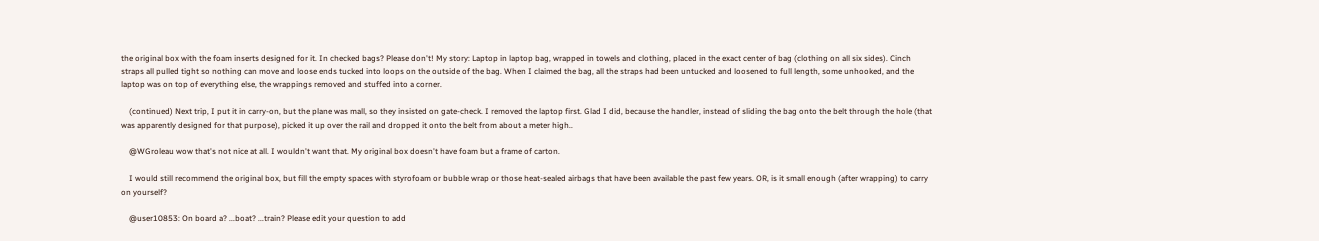the original box with the foam inserts designed for it. In checked bags? Please don't! My story: Laptop in laptop bag, wrapped in towels and clothing, placed in the exact center of bag (clothing on all six sides). Cinch straps all pulled tight so nothing can move and loose ends tucked into loops on the outside of the bag. When I claimed the bag, all the straps had been untucked and loosened to full length, some unhooked, and the laptop was on top of everything else, the wrappings removed and stuffed into a corner.

    (continued) Next trip, I put it in carry-on, but the plane was mall, so they insisted on gate-check. I removed the laptop first. Glad I did, because the handler, instead of sliding the bag onto the belt through the hole (that was apparently designed for that purpose), picked it up over the rail and dropped it onto the belt from about a meter high..

    @WGroleau wow that's not nice at all. I wouldn't want that. My original box doesn't have foam but a frame of carton.

    I would still recommend the original box, but fill the empty spaces with styrofoam or bubble wrap or those heat-sealed airbags that have been available the past few years. OR, is it small enough (after wrapping) to carry on yourself?

    @user10853: On board a? ...boat? ...train? Please edit your question to add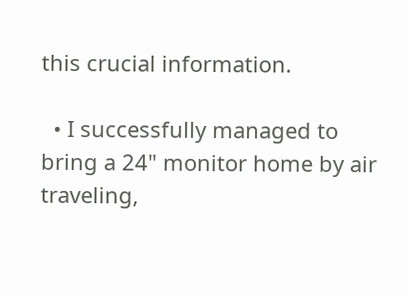this crucial information.

  • I successfully managed to bring a 24" monitor home by air traveling,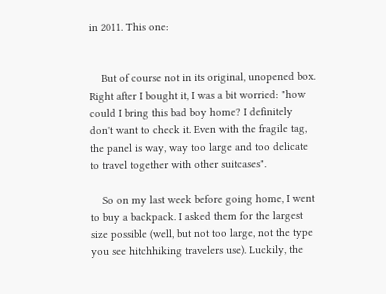in 2011. This one:


    But of course not in its original, unopened box. Right after I bought it, I was a bit worried: "how could I bring this bad boy home? I definitely don't want to check it. Even with the fragile tag, the panel is way, way too large and too delicate to travel together with other suitcases".

    So on my last week before going home, I went to buy a backpack. I asked them for the largest size possible (well, but not too large, not the type you see hitchhiking travelers use). Luckily, the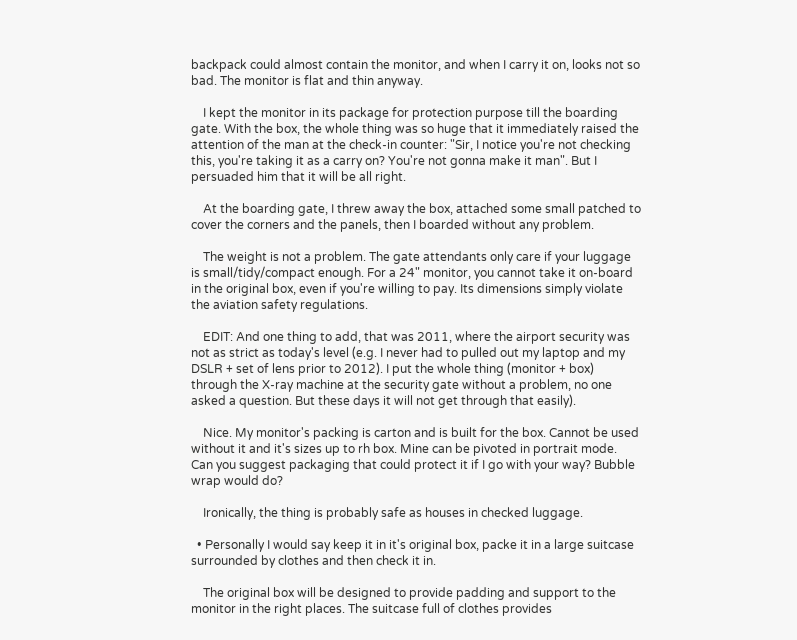backpack could almost contain the monitor, and when I carry it on, looks not so bad. The monitor is flat and thin anyway.

    I kept the monitor in its package for protection purpose till the boarding gate. With the box, the whole thing was so huge that it immediately raised the attention of the man at the check-in counter: "Sir, I notice you're not checking this, you're taking it as a carry on? You're not gonna make it man". But I persuaded him that it will be all right.

    At the boarding gate, I threw away the box, attached some small patched to cover the corners and the panels, then I boarded without any problem.

    The weight is not a problem. The gate attendants only care if your luggage is small/tidy/compact enough. For a 24" monitor, you cannot take it on-board in the original box, even if you're willing to pay. Its dimensions simply violate the aviation safety regulations.

    EDIT: And one thing to add, that was 2011, where the airport security was not as strict as today's level (e.g. I never had to pulled out my laptop and my DSLR + set of lens prior to 2012). I put the whole thing (monitor + box) through the X-ray machine at the security gate without a problem, no one asked a question. But these days it will not get through that easily).

    Nice. My monitor's packing is carton and is built for the box. Cannot be used without it and it's sizes up to rh box. Mine can be pivoted in portrait mode. Can you suggest packaging that could protect it if I go with your way? Bubble wrap would do?

    Ironically, the thing is probably safe as houses in checked luggage.

  • Personally I would say keep it in it's original box, packe it in a large suitcase surrounded by clothes and then check it in.

    The original box will be designed to provide padding and support to the monitor in the right places. The suitcase full of clothes provides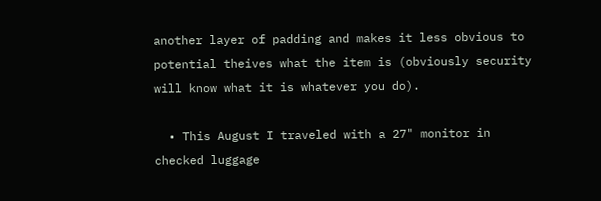another layer of padding and makes it less obvious to potential theives what the item is (obviously security will know what it is whatever you do).

  • This August I traveled with a 27" monitor in checked luggage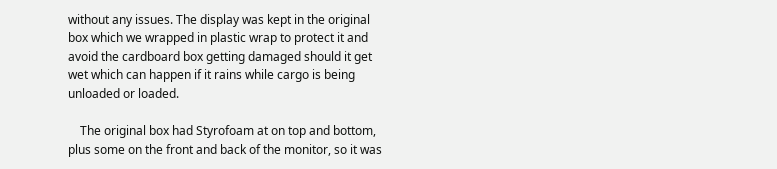without any issues. The display was kept in the original box which we wrapped in plastic wrap to protect it and avoid the cardboard box getting damaged should it get wet which can happen if it rains while cargo is being unloaded or loaded.

    The original box had Styrofoam at on top and bottom, plus some on the front and back of the monitor, so it was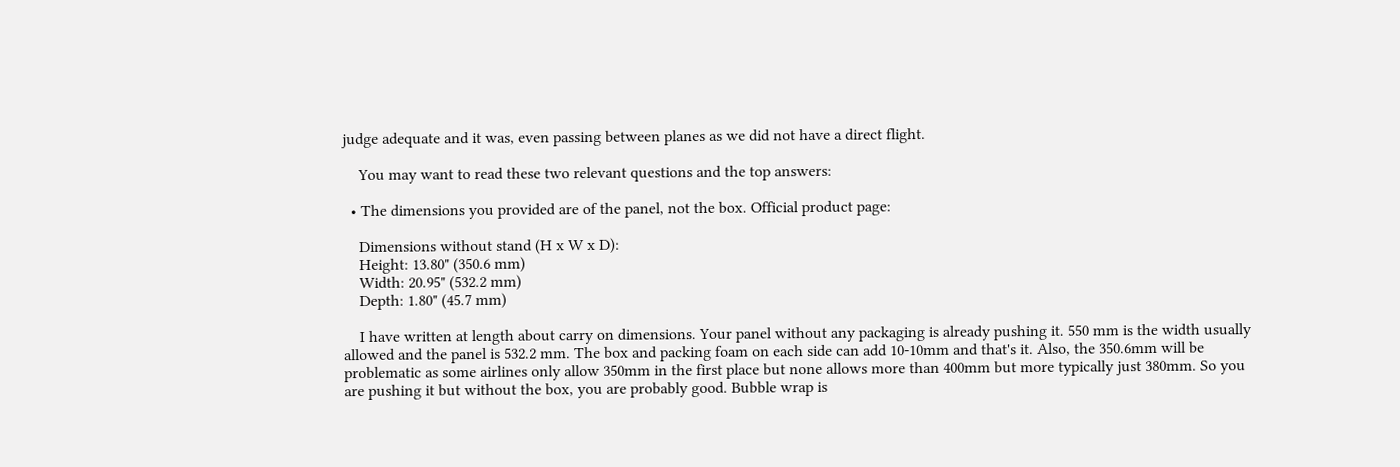judge adequate and it was, even passing between planes as we did not have a direct flight.

    You may want to read these two relevant questions and the top answers:

  • The dimensions you provided are of the panel, not the box. Official product page:

    Dimensions without stand (H x W x D):
    Height: 13.80" (350.6 mm)
    Width: 20.95" (532.2 mm)
    Depth: 1.80" (45.7 mm)

    I have written at length about carry on dimensions. Your panel without any packaging is already pushing it. 550 mm is the width usually allowed and the panel is 532.2 mm. The box and packing foam on each side can add 10-10mm and that's it. Also, the 350.6mm will be problematic as some airlines only allow 350mm in the first place but none allows more than 400mm but more typically just 380mm. So you are pushing it but without the box, you are probably good. Bubble wrap is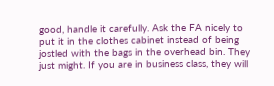good, handle it carefully. Ask the FA nicely to put it in the clothes cabinet instead of being jostled with the bags in the overhead bin. They just might. If you are in business class, they will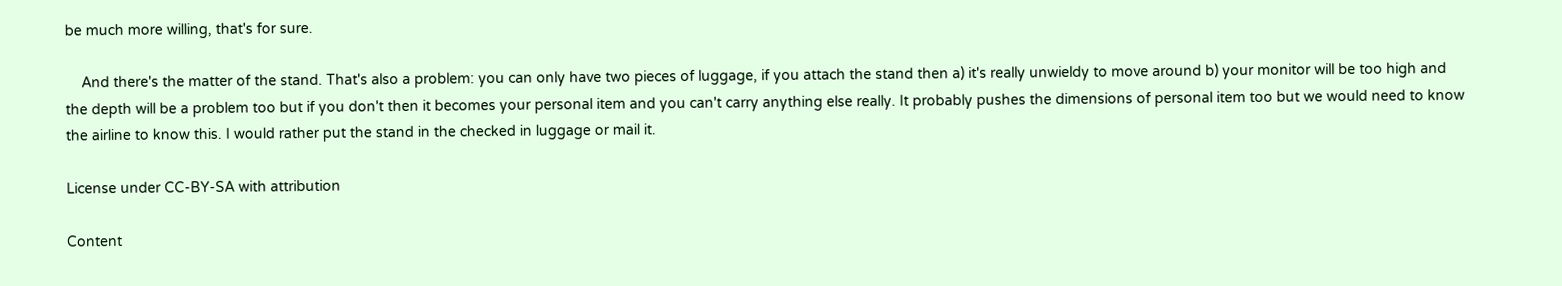be much more willing, that's for sure.

    And there's the matter of the stand. That's also a problem: you can only have two pieces of luggage, if you attach the stand then a) it's really unwieldy to move around b) your monitor will be too high and the depth will be a problem too but if you don't then it becomes your personal item and you can't carry anything else really. It probably pushes the dimensions of personal item too but we would need to know the airline to know this. I would rather put the stand in the checked in luggage or mail it.

License under CC-BY-SA with attribution

Content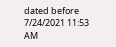dated before 7/24/2021 11:53 AM